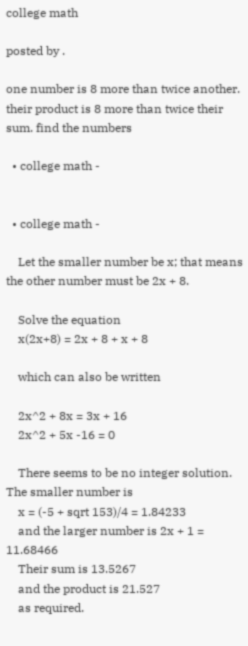college math

posted by .

one number is 8 more than twice another. their product is 8 more than twice their sum. find the numbers

  • college math -


  • college math -

    Let the smaller number be x; that means the other number must be 2x + 8.

    Solve the equation
    x(2x+8) = 2x + 8 + x + 8

    which can also be written

    2x^2 + 8x = 3x + 16
    2x^2 + 5x -16 = 0

    There seems to be no integer solution. The smaller number is
    x = (-5 + sqrt 153)/4 = 1.84233
    and the larger number is 2x + 1 = 11.68466
    Their sum is 13.5267
    and the product is 21.527
    as required.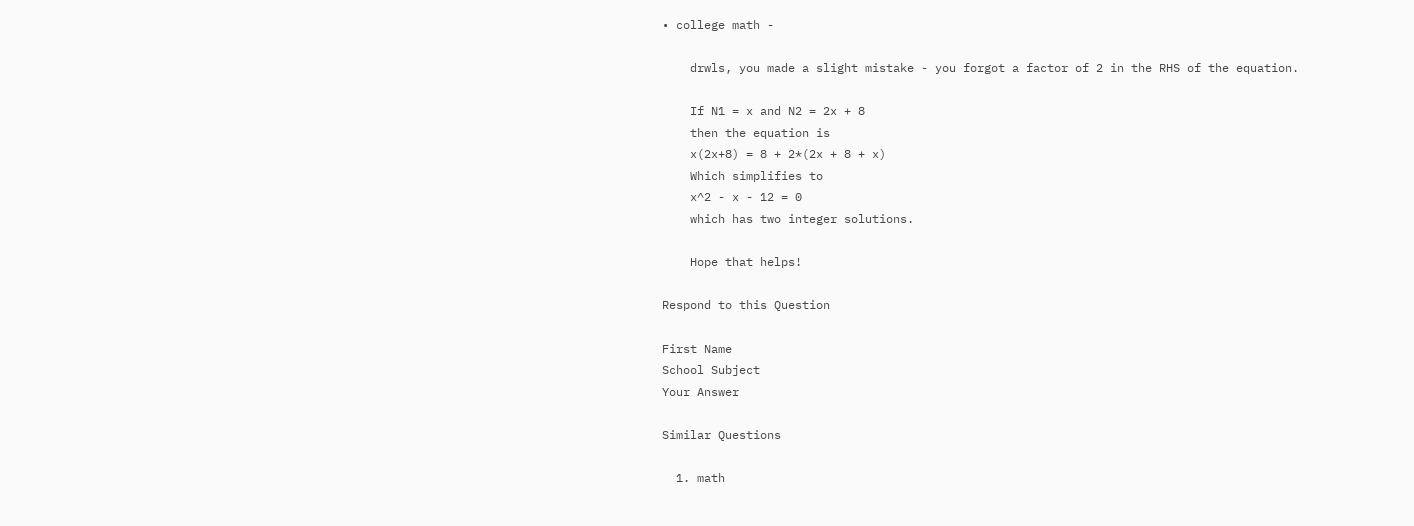• college math -

    drwls, you made a slight mistake - you forgot a factor of 2 in the RHS of the equation.

    If N1 = x and N2 = 2x + 8
    then the equation is
    x(2x+8) = 8 + 2*(2x + 8 + x)
    Which simplifies to
    x^2 - x - 12 = 0
    which has two integer solutions.

    Hope that helps!

Respond to this Question

First Name
School Subject
Your Answer

Similar Questions

  1. math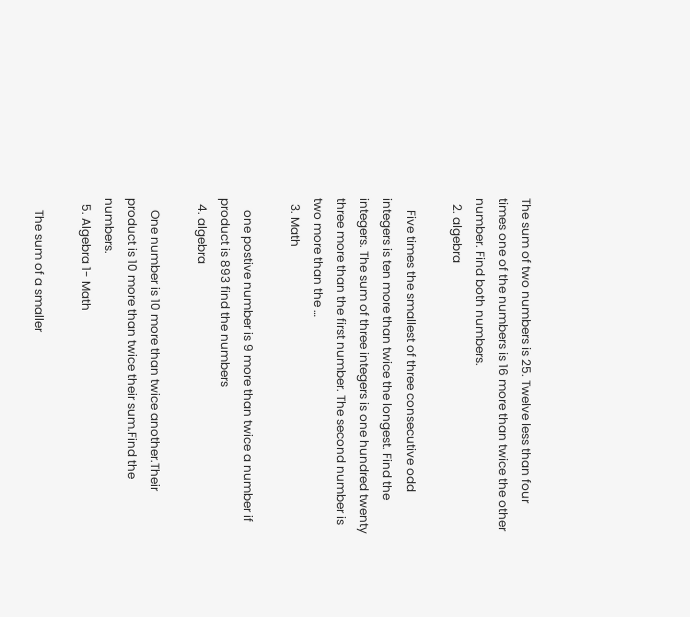The sum of two numbers is 25. Twelve less than four times one of the numbers is 16 more than twice the other number. Find both numbers.
  2. algebra

    Five times the smallest of three consecutive odd integers is ten more than twice the longest. Find the integers. The sum of three integers is one hundred twenty three more than the first number. The second number is two more than the …
  3. Math

    one postive number is 9 more than twice a number if product is 893 find the numbers
  4. algebra

    One number is 10 more than twice another.Their product is 10 more than twice their sum.Find the numbers.
  5. Algebra 1- Math

    The sum of a smaller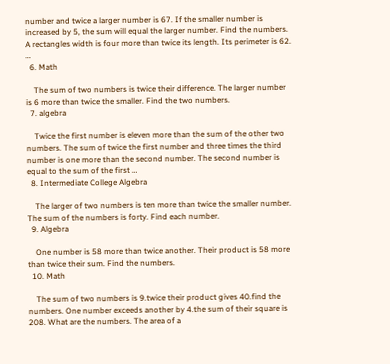number and twice a larger number is 67. If the smaller number is increased by 5, the sum will equal the larger number. Find the numbers. A rectangles width is four more than twice its length. Its perimeter is 62. …
  6. Math

    The sum of two numbers is twice their difference. The larger number is 6 more than twice the smaller. Find the two numbers.
  7. algebra

    Twice the first number is eleven more than the sum of the other two numbers. The sum of twice the first number and three times the third number is one more than the second number. The second number is equal to the sum of the first …
  8. Intermediate College Algebra

    The larger of two numbers is ten more than twice the smaller number. The sum of the numbers is forty. Find each number.
  9. Algebra

    One number is 58 more than twice another. Their product is 58 more than twice their sum. Find the numbers.
  10. Math

    The sum of two numbers is 9.twice their product gives 40.find the numbers. One number exceeds another by 4.the sum of their square is 208. What are the numbers. The area of a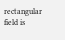rectangular field is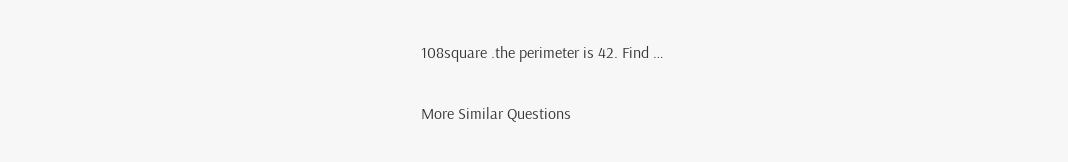108square .the perimeter is 42. Find …

More Similar Questions